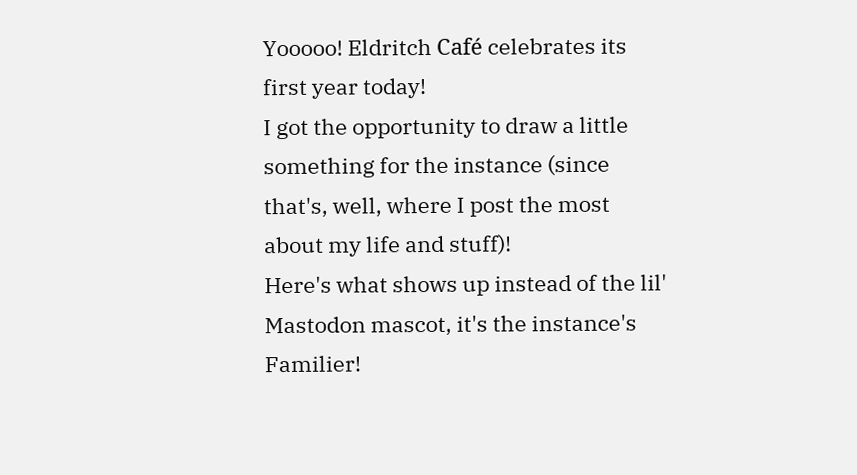Yooooo! Eldritch Café celebrates its first year today!
I got the opportunity to draw a little something for the instance (since that's, well, where I post the most about my life and stuff)!
Here's what shows up instead of the lil' Mastodon mascot, it's the instance's Familier!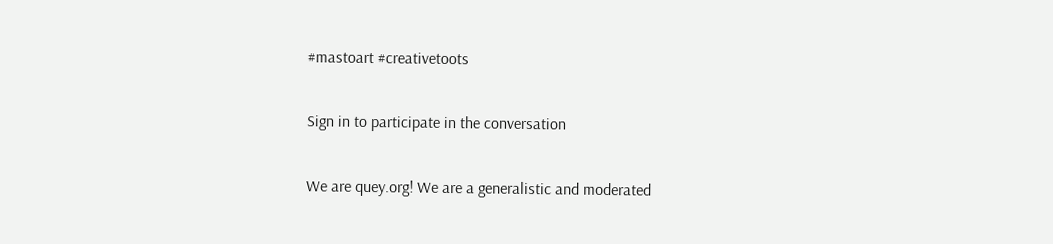#mastoart #creativetoots

Sign in to participate in the conversation

We are quey.org! We are a generalistic and moderated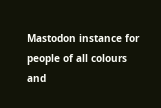Mastodon instance for people of all colours and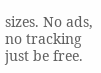sizes. No ads, no tracking just be free.